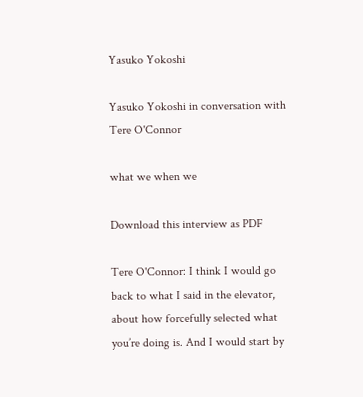Yasuko Yokoshi

Yasuko Yokoshi in conversation with Tere O'Connor

what we when we

Download this interview as PDF

Tere O'Connor: I think I would go back to what I said in the elevator, about how forcefully selected what you’re doing is. And I would start by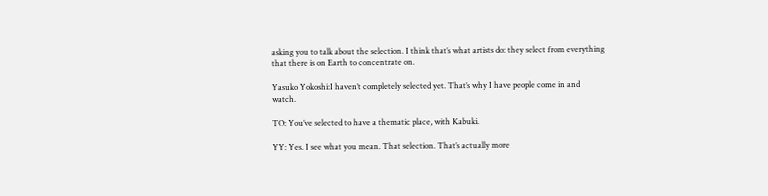asking you to talk about the selection. I think that’s what artists do: they select from everything that there is on Earth to concentrate on.

Yasuko Yokoshi:I haven’t completely selected yet. That’s why I have people come in and watch.

TO: You’ve selected to have a thematic place, with Kabuki.

YY: Yes. I see what you mean. That selection. That’s actually more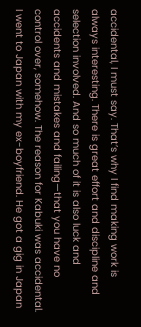accidental, I must say. That’s why I find making work is always interesting. There is great effort and discipline and selection involved. And so much of it is also luck and accidents and mistakes and failing—that you have no control over, somehow. The reason for Kabuki was accidental. I went to Japan with my ex-boyfriend. He got a gig in Japan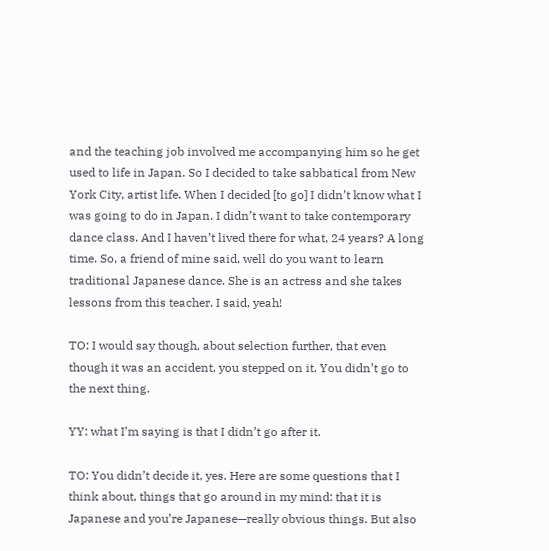and the teaching job involved me accompanying him so he get used to life in Japan. So I decided to take sabbatical from New York City, artist life. When I decided [to go] I didn’t know what I was going to do in Japan. I didn’t want to take contemporary dance class. And I haven’t lived there for what, 24 years? A long time. So, a friend of mine said, well do you want to learn traditional Japanese dance. She is an actress and she takes lessons from this teacher. I said, yeah!

TO: I would say though, about selection further, that even though it was an accident, you stepped on it. You didn’t go to the next thing.

YY: what I’m saying is that I didn’t go after it.

TO: You didn’t decide it, yes. Here are some questions that I think about, things that go around in my mind: that it is Japanese and you’re Japanese—really obvious things. But also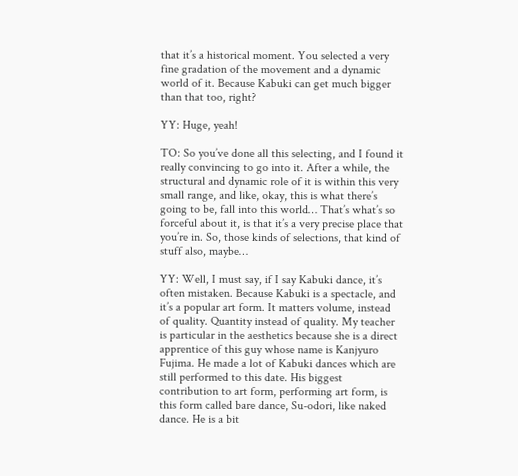that it’s a historical moment. You selected a very fine gradation of the movement and a dynamic world of it. Because Kabuki can get much bigger than that too, right?

YY: Huge, yeah!

TO: So you’ve done all this selecting, and I found it really convincing to go into it. After a while, the structural and dynamic role of it is within this very small range, and like, okay, this is what there’s going to be, fall into this world… That’s what’s so forceful about it, is that it’s a very precise place that you’re in. So, those kinds of selections, that kind of stuff also, maybe…

YY: Well, I must say, if I say Kabuki dance, it’s often mistaken. Because Kabuki is a spectacle, and it’s a popular art form. It matters volume, instead of quality. Quantity instead of quality. My teacher is particular in the aesthetics because she is a direct apprentice of this guy whose name is Kanjyuro Fujima. He made a lot of Kabuki dances which are still performed to this date. His biggest contribution to art form, performing art form, is this form called bare dance, Su-odori, like naked dance. He is a bit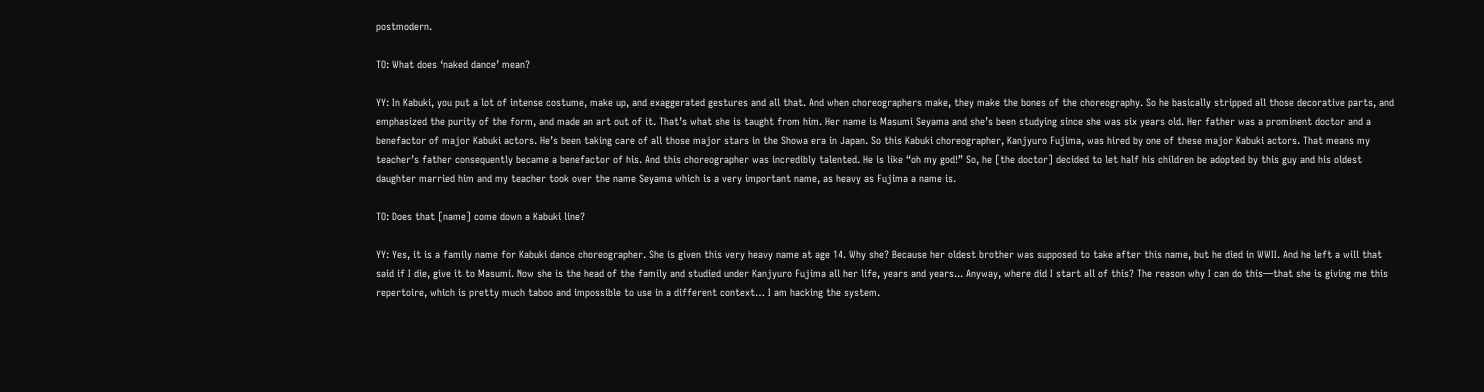postmodern.

TO: What does ‘naked dance’ mean?

YY: In Kabuki, you put a lot of intense costume, make up, and exaggerated gestures and all that. And when choreographers make, they make the bones of the choreography. So he basically stripped all those decorative parts, and emphasized the purity of the form, and made an art out of it. That’s what she is taught from him. Her name is Masumi Seyama and she’s been studying since she was six years old. Her father was a prominent doctor and a benefactor of major Kabuki actors. He’s been taking care of all those major stars in the Showa era in Japan. So this Kabuki choreographer, Kanjyuro Fujima, was hired by one of these major Kabuki actors. That means my teacher’s father consequently became a benefactor of his. And this choreographer was incredibly talented. He is like “oh my god!” So, he [the doctor] decided to let half his children be adopted by this guy and his oldest daughter married him and my teacher took over the name Seyama which is a very important name, as heavy as Fujima a name is.

TO: Does that [name] come down a Kabuki line?

YY: Yes, it is a family name for Kabuki dance choreographer. She is given this very heavy name at age 14. Why she? Because her oldest brother was supposed to take after this name, but he died in WWII. And he left a will that said if I die, give it to Masumi. Now she is the head of the family and studied under Kanjyuro Fujima all her life, years and years... Anyway, where did I start all of this? The reason why I can do this—that she is giving me this repertoire, which is pretty much taboo and impossible to use in a different context… I am hacking the system.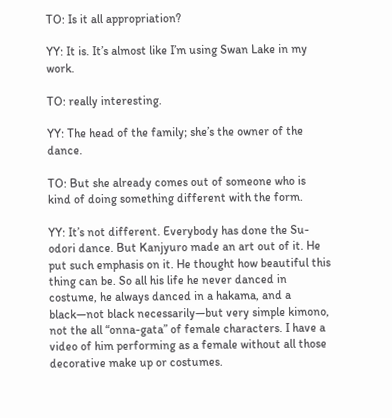TO: Is it all appropriation?

YY: It is. It’s almost like I’m using Swan Lake in my work.

TO: really interesting.

YY: The head of the family; she’s the owner of the dance.

TO: But she already comes out of someone who is kind of doing something different with the form.

YY: It’s not different. Everybody has done the Su-odori dance. But Kanjyuro made an art out of it. He put such emphasis on it. He thought how beautiful this thing can be. So all his life he never danced in costume, he always danced in a hakama, and a black—not black necessarily—but very simple kimono, not the all “onna-gata” of female characters. I have a video of him performing as a female without all those decorative make up or costumes.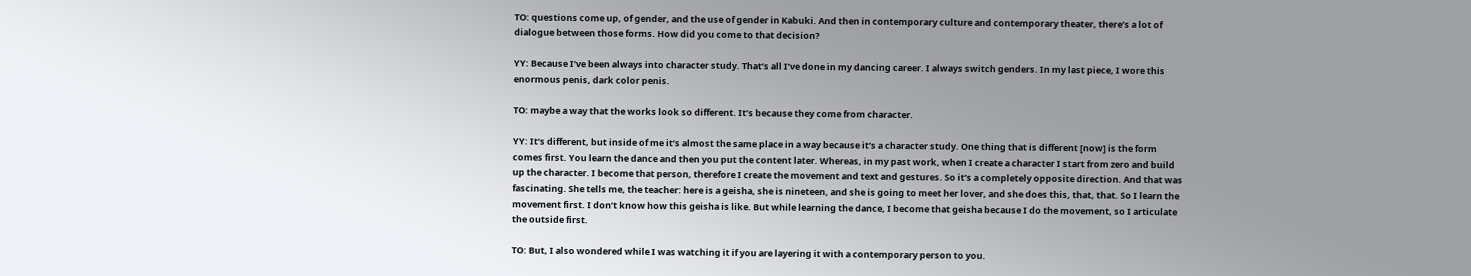TO: questions come up, of gender, and the use of gender in Kabuki. And then in contemporary culture and contemporary theater, there’s a lot of dialogue between those forms. How did you come to that decision?

YY: Because I’ve been always into character study. That’s all I’ve done in my dancing career. I always switch genders. In my last piece, I wore this enormous penis, dark color penis.

TO: maybe a way that the works look so different. It’s because they come from character.

YY: It’s different, but inside of me it’s almost the same place in a way because it’s a character study. One thing that is different [now] is the form comes first. You learn the dance and then you put the content later. Whereas, in my past work, when I create a character I start from zero and build up the character. I become that person, therefore I create the movement and text and gestures. So it’s a completely opposite direction. And that was fascinating. She tells me, the teacher: here is a geisha, she is nineteen, and she is going to meet her lover, and she does this, that, that. So I learn the movement first. I don’t know how this geisha is like. But while learning the dance, I become that geisha because I do the movement, so I articulate the outside first.

TO: But, I also wondered while I was watching it if you are layering it with a contemporary person to you.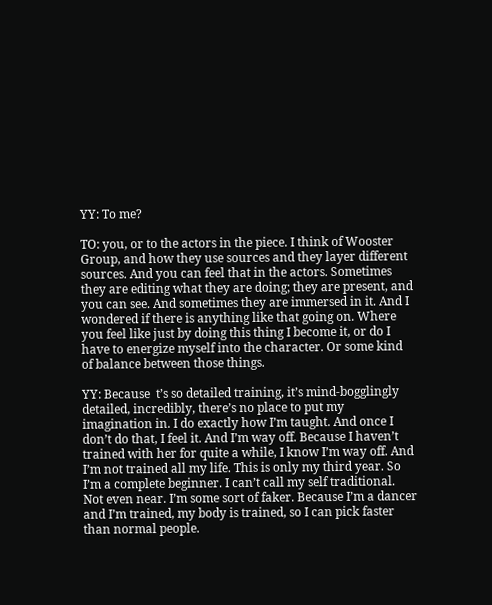YY: To me?

TO: you, or to the actors in the piece. I think of Wooster Group, and how they use sources and they layer different sources. And you can feel that in the actors. Sometimes they are editing what they are doing; they are present, and you can see. And sometimes they are immersed in it. And I wondered if there is anything like that going on. Where you feel like just by doing this thing I become it, or do I have to energize myself into the character. Or some kind of balance between those things.

YY: Because  t’s so detailed training, it’s mind-bogglingly detailed, incredibly, there’s no place to put my imagination in. I do exactly how I’m taught. And once I don’t do that, I feel it. And I’m way off. Because I haven’t trained with her for quite a while, I know I’m way off. And I’m not trained all my life. This is only my third year. So I’m a complete beginner. I can’t call my self traditional. Not even near. I’m some sort of faker. Because I’m a dancer and I’m trained, my body is trained, so I can pick faster than normal people.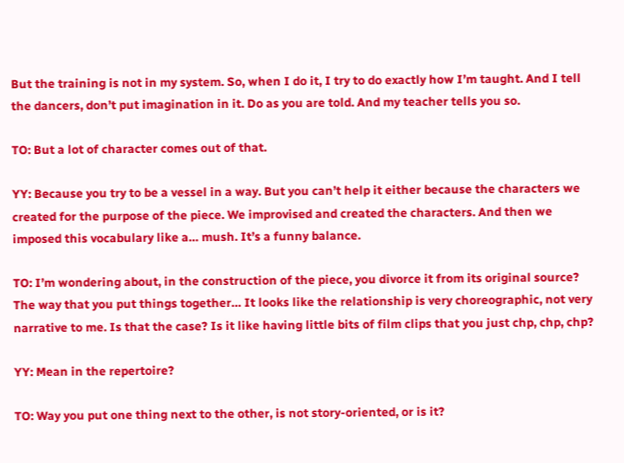But the training is not in my system. So, when I do it, I try to do exactly how I’m taught. And I tell the dancers, don’t put imagination in it. Do as you are told. And my teacher tells you so.

TO: But a lot of character comes out of that.

YY: Because you try to be a vessel in a way. But you can’t help it either because the characters we created for the purpose of the piece. We improvised and created the characters. And then we imposed this vocabulary like a… mush. It’s a funny balance.

TO: I’m wondering about, in the construction of the piece, you divorce it from its original source? The way that you put things together… It looks like the relationship is very choreographic, not very narrative to me. Is that the case? Is it like having little bits of film clips that you just chp, chp, chp?

YY: Mean in the repertoire?

TO: Way you put one thing next to the other, is not story-oriented, or is it?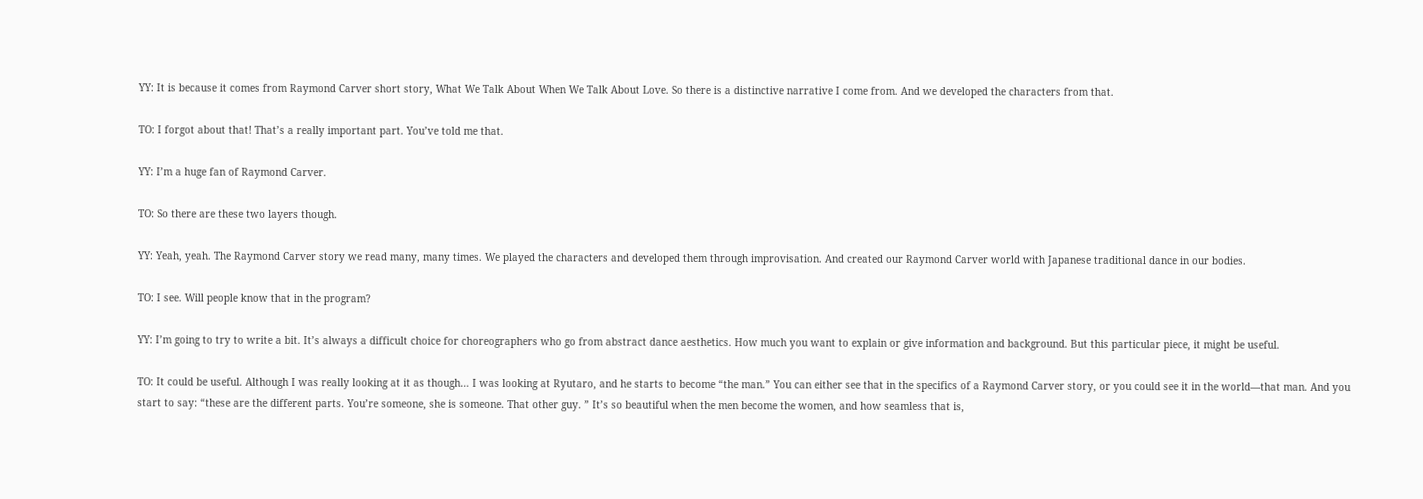YY: It is because it comes from Raymond Carver short story, What We Talk About When We Talk About Love. So there is a distinctive narrative I come from. And we developed the characters from that.

TO: I forgot about that! That’s a really important part. You’ve told me that.

YY: I’m a huge fan of Raymond Carver.

TO: So there are these two layers though.

YY: Yeah, yeah. The Raymond Carver story we read many, many times. We played the characters and developed them through improvisation. And created our Raymond Carver world with Japanese traditional dance in our bodies.

TO: I see. Will people know that in the program?

YY: I’m going to try to write a bit. It’s always a difficult choice for choreographers who go from abstract dance aesthetics. How much you want to explain or give information and background. But this particular piece, it might be useful.

TO: It could be useful. Although I was really looking at it as though… I was looking at Ryutaro, and he starts to become “the man.” You can either see that in the specifics of a Raymond Carver story, or you could see it in the world—that man. And you start to say: “these are the different parts. You’re someone, she is someone. That other guy. ” It’s so beautiful when the men become the women, and how seamless that is,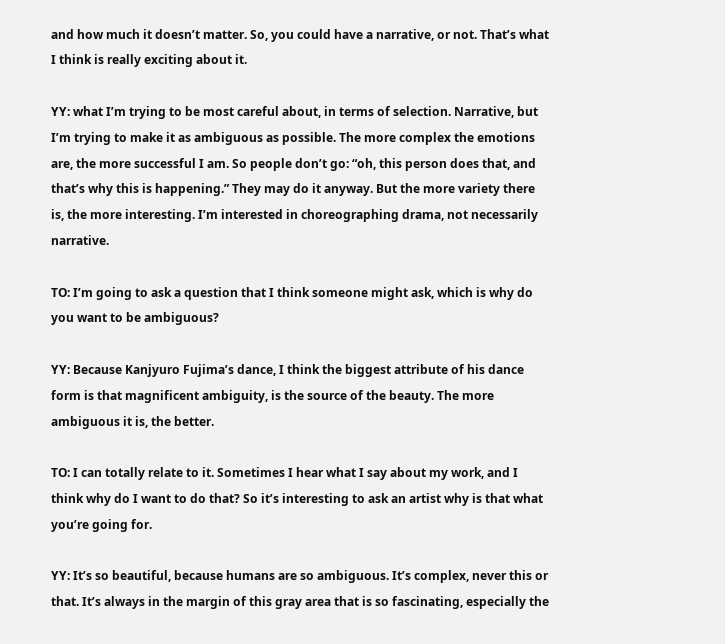and how much it doesn’t matter. So, you could have a narrative, or not. That’s what I think is really exciting about it.

YY: what I’m trying to be most careful about, in terms of selection. Narrative, but I’m trying to make it as ambiguous as possible. The more complex the emotions are, the more successful I am. So people don’t go: “oh, this person does that, and that’s why this is happening.” They may do it anyway. But the more variety there is, the more interesting. I’m interested in choreographing drama, not necessarily narrative.

TO: I’m going to ask a question that I think someone might ask, which is why do you want to be ambiguous?

YY: Because Kanjyuro Fujima’s dance, I think the biggest attribute of his dance form is that magnificent ambiguity, is the source of the beauty. The more ambiguous it is, the better.

TO: I can totally relate to it. Sometimes I hear what I say about my work, and I think why do I want to do that? So it’s interesting to ask an artist why is that what you’re going for.

YY: It’s so beautiful, because humans are so ambiguous. It’s complex, never this or that. It’s always in the margin of this gray area that is so fascinating, especially the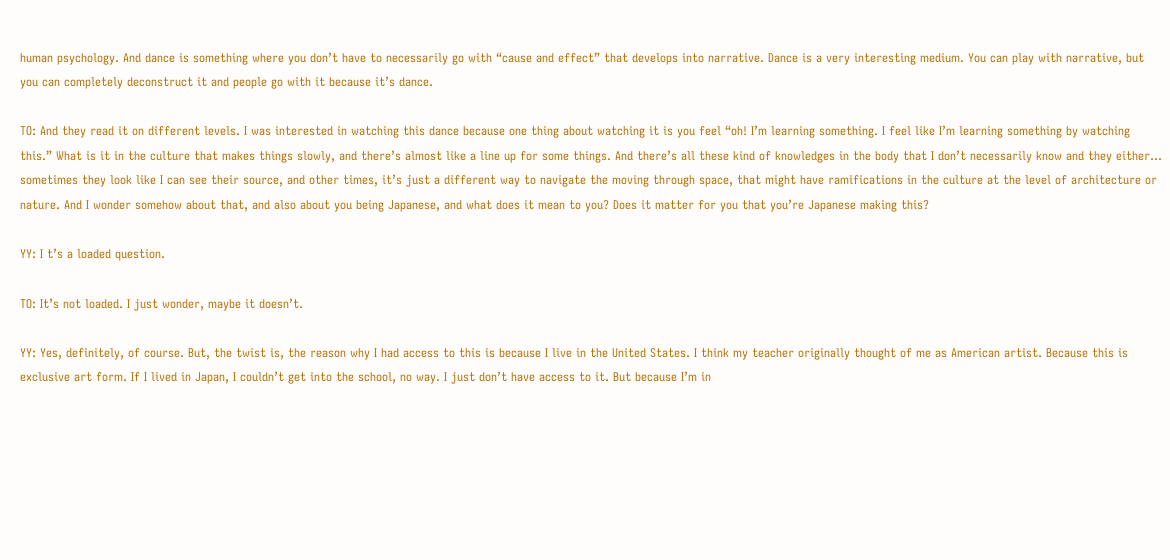human psychology. And dance is something where you don’t have to necessarily go with “cause and effect” that develops into narrative. Dance is a very interesting medium. You can play with narrative, but you can completely deconstruct it and people go with it because it’s dance.

TO: And they read it on different levels. I was interested in watching this dance because one thing about watching it is you feel “oh! I’m learning something. I feel like I’m learning something by watching this.” What is it in the culture that makes things slowly, and there’s almost like a line up for some things. And there’s all these kind of knowledges in the body that I don’t necessarily know and they either… sometimes they look like I can see their source, and other times, it’s just a different way to navigate the moving through space, that might have ramifications in the culture at the level of architecture or nature. And I wonder somehow about that, and also about you being Japanese, and what does it mean to you? Does it matter for you that you’re Japanese making this?

YY: I t’s a loaded question.

TO: It’s not loaded. I just wonder, maybe it doesn’t.

YY: Yes, definitely, of course. But, the twist is, the reason why I had access to this is because I live in the United States. I think my teacher originally thought of me as American artist. Because this is exclusive art form. If I lived in Japan, I couldn’t get into the school, no way. I just don’t have access to it. But because I’m in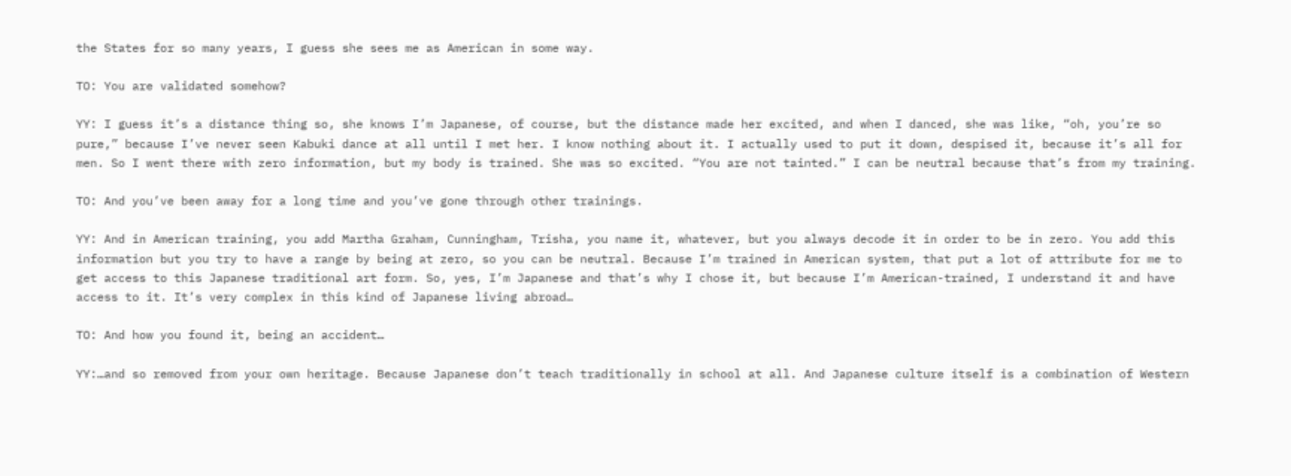the States for so many years, I guess she sees me as American in some way.

TO: You are validated somehow?

YY: I guess it’s a distance thing so, she knows I’m Japanese, of course, but the distance made her excited, and when I danced, she was like, “oh, you’re so pure,” because I’ve never seen Kabuki dance at all until I met her. I know nothing about it. I actually used to put it down, despised it, because it’s all for men. So I went there with zero information, but my body is trained. She was so excited. “You are not tainted.” I can be neutral because that’s from my training.

TO: And you’ve been away for a long time and you’ve gone through other trainings.

YY: And in American training, you add Martha Graham, Cunningham, Trisha, you name it, whatever, but you always decode it in order to be in zero. You add this information but you try to have a range by being at zero, so you can be neutral. Because I’m trained in American system, that put a lot of attribute for me to get access to this Japanese traditional art form. So, yes, I’m Japanese and that’s why I chose it, but because I’m American-trained, I understand it and have access to it. It’s very complex in this kind of Japanese living abroad…

TO: And how you found it, being an accident…

YY:…and so removed from your own heritage. Because Japanese don’t teach traditionally in school at all. And Japanese culture itself is a combination of Western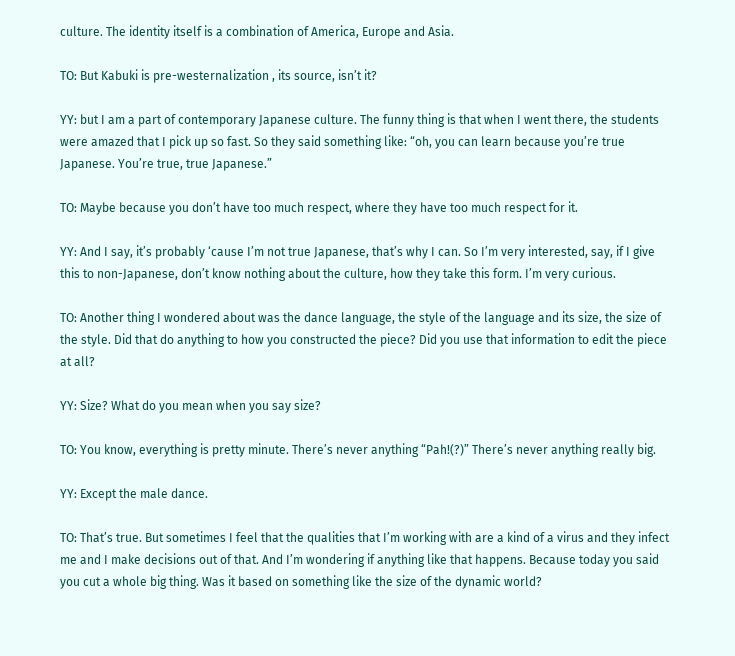culture. The identity itself is a combination of America, Europe and Asia.

TO: But Kabuki is pre-westernalization , its source, isn’t it?

YY: but I am a part of contemporary Japanese culture. The funny thing is that when I went there, the students were amazed that I pick up so fast. So they said something like: “oh, you can learn because you’re true Japanese. You’re true, true Japanese.”

TO: Maybe because you don’t have too much respect, where they have too much respect for it.

YY: And I say, it’s probably ‘cause I’m not true Japanese, that’s why I can. So I’m very interested, say, if I give this to non-Japanese, don’t know nothing about the culture, how they take this form. I’m very curious.

TO: Another thing I wondered about was the dance language, the style of the language and its size, the size of the style. Did that do anything to how you constructed the piece? Did you use that information to edit the piece at all?

YY: Size? What do you mean when you say size?

TO: You know, everything is pretty minute. There’s never anything “Pah!(?)” There’s never anything really big.

YY: Except the male dance.

TO: That’s true. But sometimes I feel that the qualities that I’m working with are a kind of a virus and they infect me and I make decisions out of that. And I’m wondering if anything like that happens. Because today you said you cut a whole big thing. Was it based on something like the size of the dynamic world?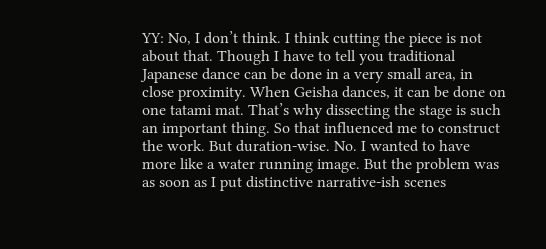YY: No, I don’t think. I think cutting the piece is not about that. Though I have to tell you traditional Japanese dance can be done in a very small area, in close proximity. When Geisha dances, it can be done on one tatami mat. That’s why dissecting the stage is such an important thing. So that influenced me to construct the work. But duration-wise. No. I wanted to have more like a water running image. But the problem was as soon as I put distinctive narrative-ish scenes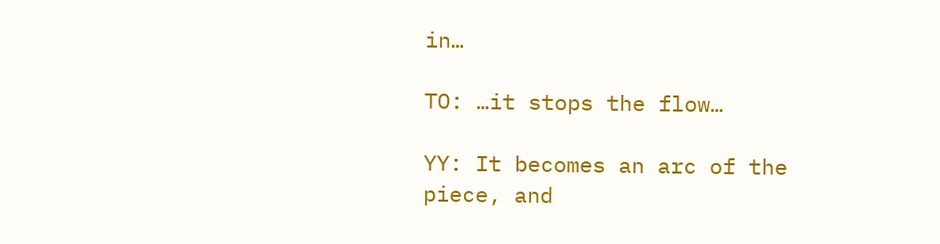in…

TO: …it stops the flow…

YY: It becomes an arc of the piece, and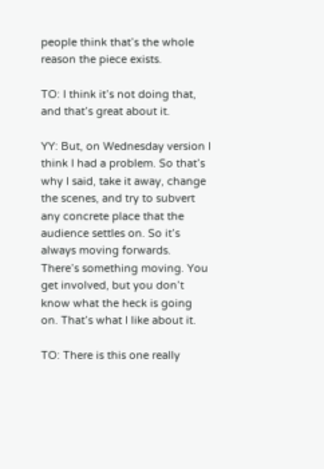people think that’s the whole reason the piece exists.

TO: I think it’s not doing that, and that’s great about it.

YY: But, on Wednesday version I think I had a problem. So that’s why I said, take it away, change the scenes, and try to subvert any concrete place that the audience settles on. So it’s always moving forwards. There’s something moving. You get involved, but you don’t know what the heck is going on. That’s what I like about it.

TO: There is this one really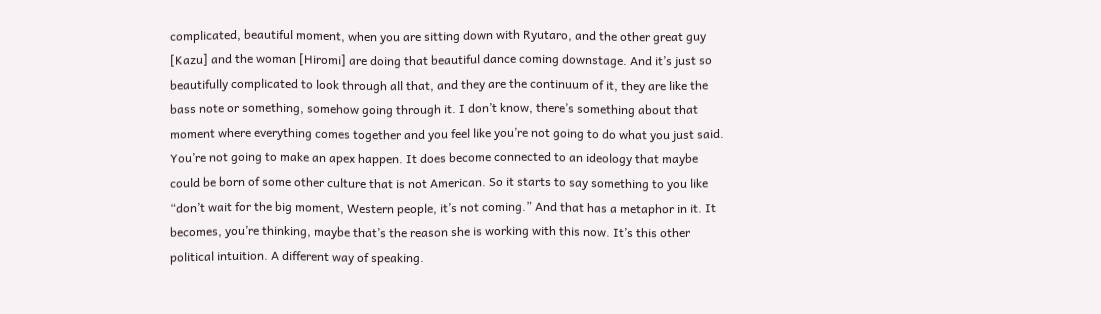complicated, beautiful moment, when you are sitting down with Ryutaro, and the other great guy [Kazu] and the woman [Hiromi] are doing that beautiful dance coming downstage. And it’s just so beautifully complicated to look through all that, and they are the continuum of it, they are like the bass note or something, somehow going through it. I don’t know, there’s something about that moment where everything comes together and you feel like you’re not going to do what you just said. You’re not going to make an apex happen. It does become connected to an ideology that maybe could be born of some other culture that is not American. So it starts to say something to you like “don’t wait for the big moment, Western people, it’s not coming.” And that has a metaphor in it. It becomes, you’re thinking, maybe that’s the reason she is working with this now. It’s this other political intuition. A different way of speaking.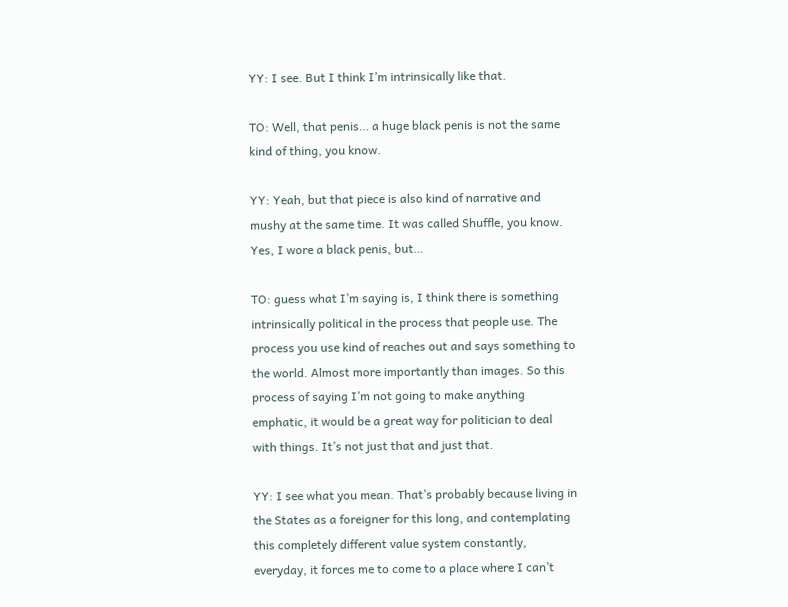YY: I see. But I think I’m intrinsically like that.

TO: Well, that penis… a huge black penis is not the same kind of thing, you know.

YY: Yeah, but that piece is also kind of narrative and mushy at the same time. It was called Shuffle, you know. Yes, I wore a black penis, but…

TO: guess what I’m saying is, I think there is something intrinsically political in the process that people use. The process you use kind of reaches out and says something to the world. Almost more importantly than images. So this process of saying I’m not going to make anything emphatic, it would be a great way for politician to deal with things. It’s not just that and just that.

YY: I see what you mean. That’s probably because living in the States as a foreigner for this long, and contemplating this completely different value system constantly, everyday, it forces me to come to a place where I can’t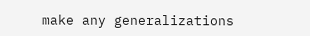make any generalizations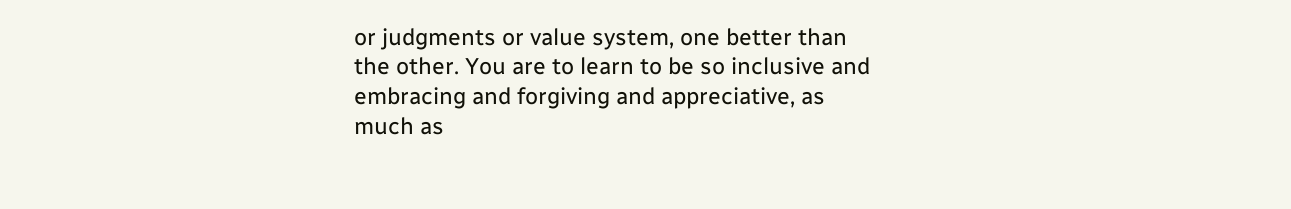or judgments or value system, one better than the other. You are to learn to be so inclusive and embracing and forgiving and appreciative, as much as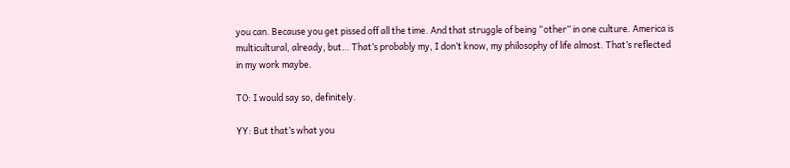you can. Because you get pissed off all the time. And that struggle of being “other” in one culture. America is multicultural, already, but… That’s probably my, I don’t know, my philosophy of life almost. That’s reflected in my work maybe.

TO: I would say so, definitely.

YY: But that’s what you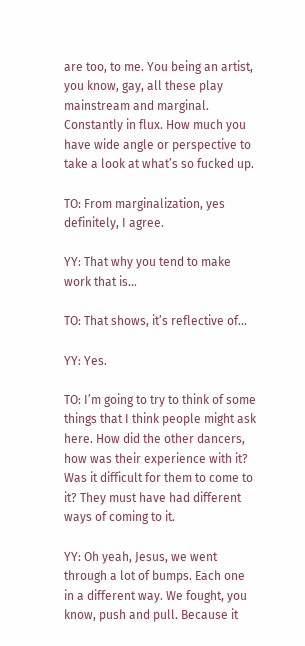are too, to me. You being an artist, you know, gay, all these play mainstream and marginal. Constantly in flux. How much you have wide angle or perspective to take a look at what’s so fucked up.

TO: From marginalization, yes definitely, I agree.

YY: That why you tend to make work that is…

TO: That shows, it’s reflective of…

YY: Yes.

TO: I’m going to try to think of some things that I think people might ask here. How did the other dancers, how was their experience with it? Was it difficult for them to come to it? They must have had different ways of coming to it.

YY: Oh yeah, Jesus, we went through a lot of bumps. Each one in a different way. We fought, you know, push and pull. Because it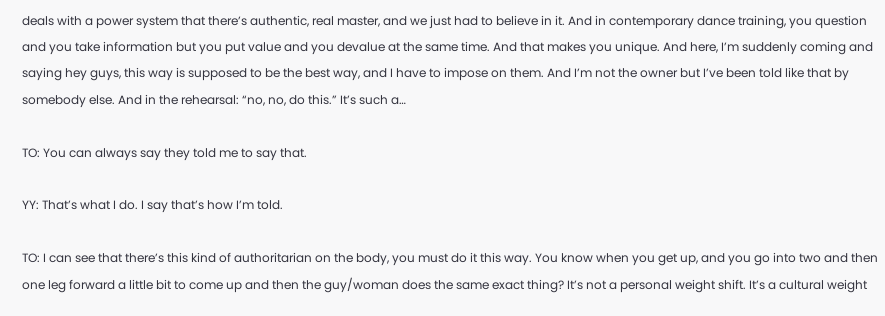deals with a power system that there’s authentic, real master, and we just had to believe in it. And in contemporary dance training, you question and you take information but you put value and you devalue at the same time. And that makes you unique. And here, I’m suddenly coming and saying hey guys, this way is supposed to be the best way, and I have to impose on them. And I’m not the owner but I’ve been told like that by somebody else. And in the rehearsal: “no, no, do this.” It’s such a…

TO: You can always say they told me to say that.

YY: That’s what I do. I say that’s how I’m told.

TO: I can see that there’s this kind of authoritarian on the body, you must do it this way. You know when you get up, and you go into two and then one leg forward a little bit to come up and then the guy/woman does the same exact thing? It’s not a personal weight shift. It’s a cultural weight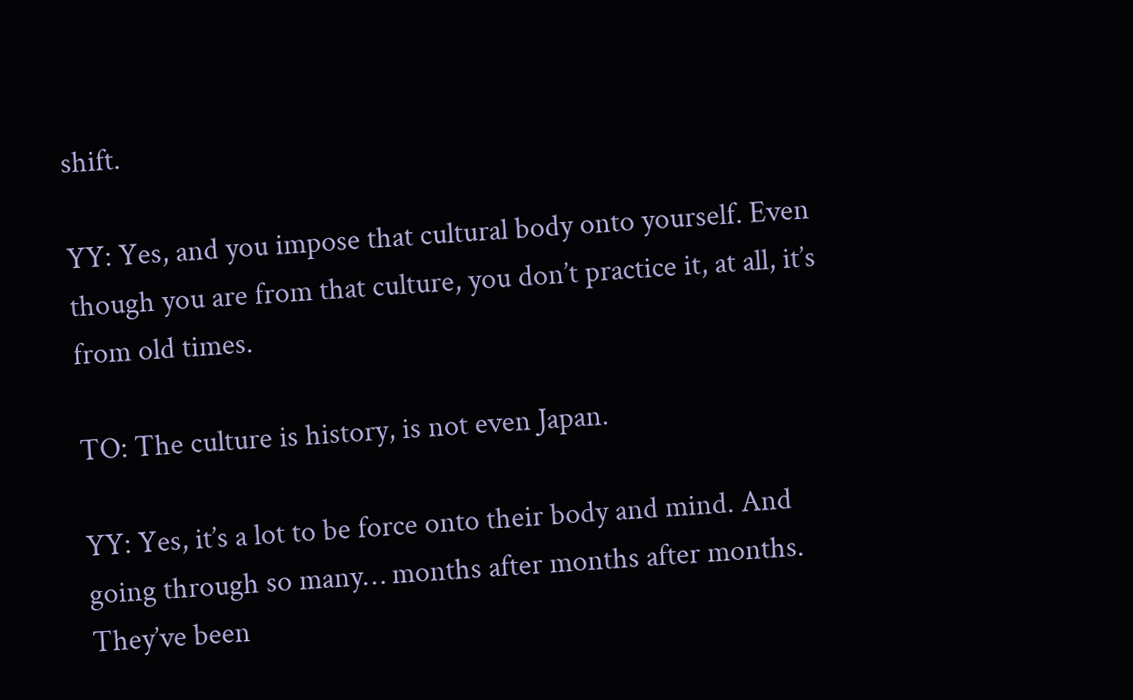shift.

YY: Yes, and you impose that cultural body onto yourself. Even though you are from that culture, you don’t practice it, at all, it’s from old times.

TO: The culture is history, is not even Japan.

YY: Yes, it’s a lot to be force onto their body and mind. And going through so many… months after months after months. They’ve been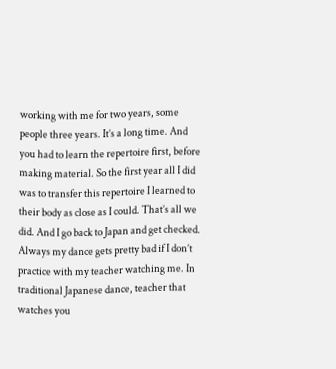working with me for two years, some people three years. It’s a long time. And you had to learn the repertoire first, before making material. So the first year all I did was to transfer this repertoire I learned to their body as close as I could. That’s all we did. And I go back to Japan and get checked. Always my dance gets pretty bad if I don’t practice with my teacher watching me. In traditional Japanese dance, teacher that watches you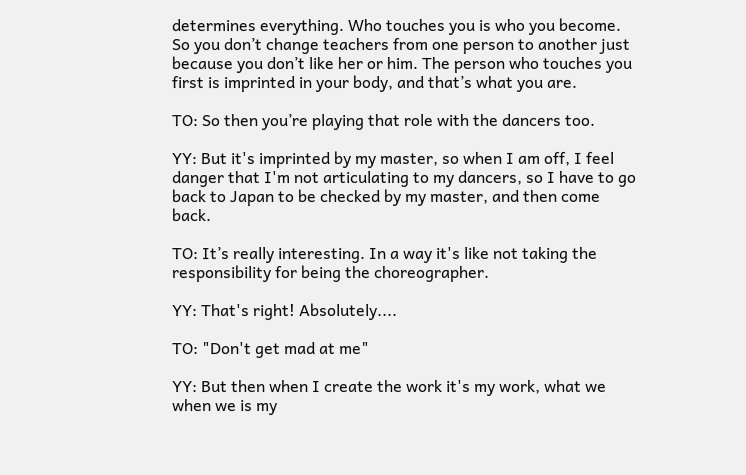determines everything. Who touches you is who you become. So you don’t change teachers from one person to another just because you don’t like her or him. The person who touches you first is imprinted in your body, and that’s what you are.

TO: So then you’re playing that role with the dancers too.

YY: But it's imprinted by my master, so when I am off, I feel danger that I'm not articulating to my dancers, so I have to go back to Japan to be checked by my master, and then come back.

TO: It’s really interesting. In a way it's like not taking the responsibility for being the choreographer.

YY: That's right! Absolutely....

TO: "Don't get mad at me"

YY: But then when I create the work it's my work, what we when we is my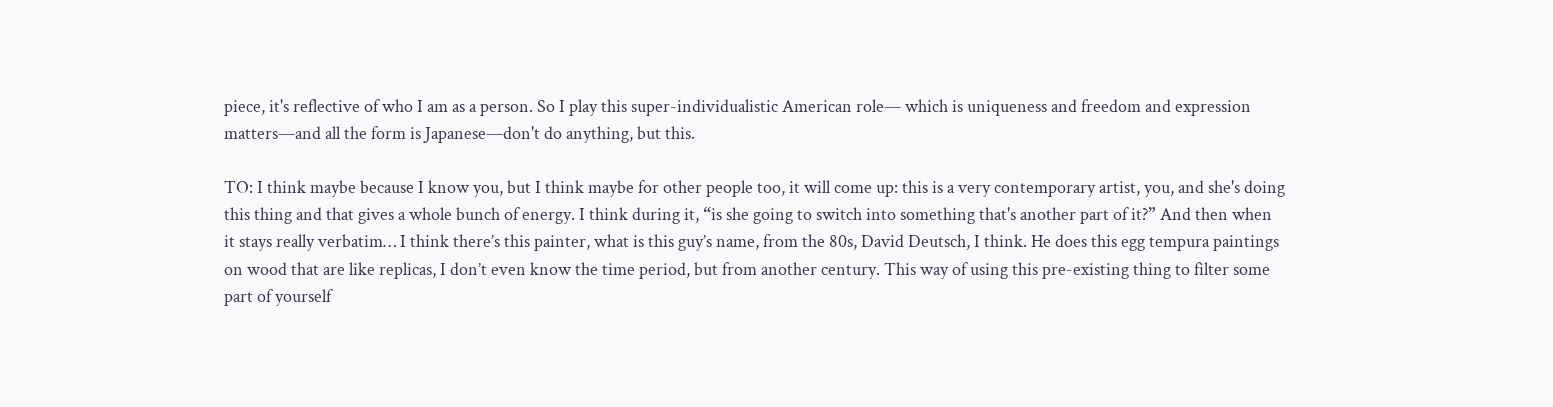piece, it's reflective of who I am as a person. So I play this super-individualistic American role— which is uniqueness and freedom and expression matters—and all the form is Japanese—don't do anything, but this.

TO: I think maybe because I know you, but I think maybe for other people too, it will come up: this is a very contemporary artist, you, and she's doing this thing and that gives a whole bunch of energy. I think during it, “is she going to switch into something that's another part of it?” And then when it stays really verbatim… I think there’s this painter, what is this guy’s name, from the 80s, David Deutsch, I think. He does this egg tempura paintings on wood that are like replicas, I don’t even know the time period, but from another century. This way of using this pre-existing thing to filter some part of yourself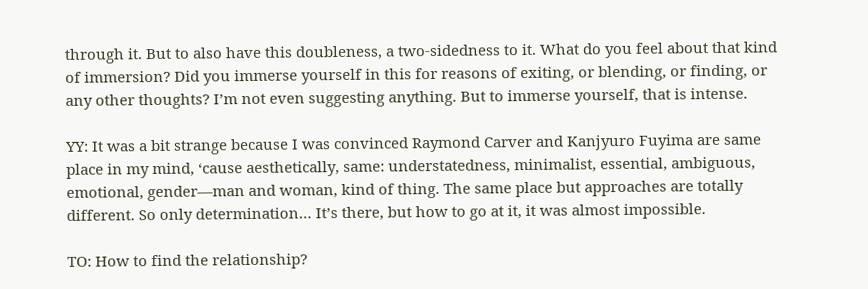through it. But to also have this doubleness, a two-sidedness to it. What do you feel about that kind of immersion? Did you immerse yourself in this for reasons of exiting, or blending, or finding, or any other thoughts? I’m not even suggesting anything. But to immerse yourself, that is intense.

YY: It was a bit strange because I was convinced Raymond Carver and Kanjyuro Fuyima are same place in my mind, ‘cause aesthetically, same: understatedness, minimalist, essential, ambiguous, emotional, gender—man and woman, kind of thing. The same place but approaches are totally different. So only determination… It’s there, but how to go at it, it was almost impossible.

TO: How to find the relationship?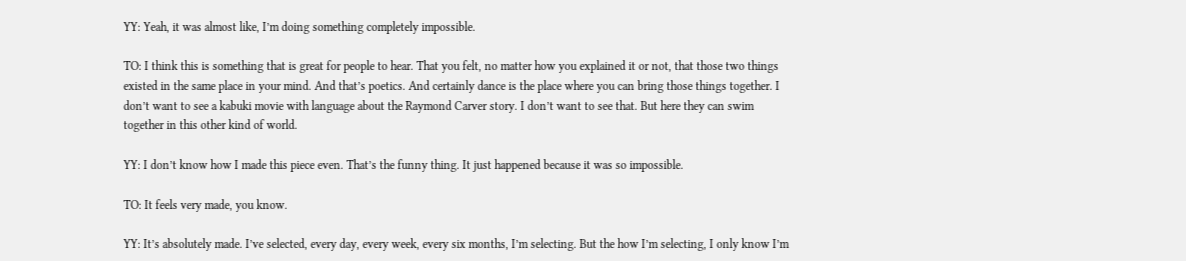YY: Yeah, it was almost like, I’m doing something completely impossible.

TO: I think this is something that is great for people to hear. That you felt, no matter how you explained it or not, that those two things existed in the same place in your mind. And that’s poetics. And certainly dance is the place where you can bring those things together. I don’t want to see a kabuki movie with language about the Raymond Carver story. I don’t want to see that. But here they can swim together in this other kind of world.

YY: I don’t know how I made this piece even. That’s the funny thing. It just happened because it was so impossible.

TO: It feels very made, you know.

YY: It’s absolutely made. I’ve selected, every day, every week, every six months, I’m selecting. But the how I’m selecting, I only know I’m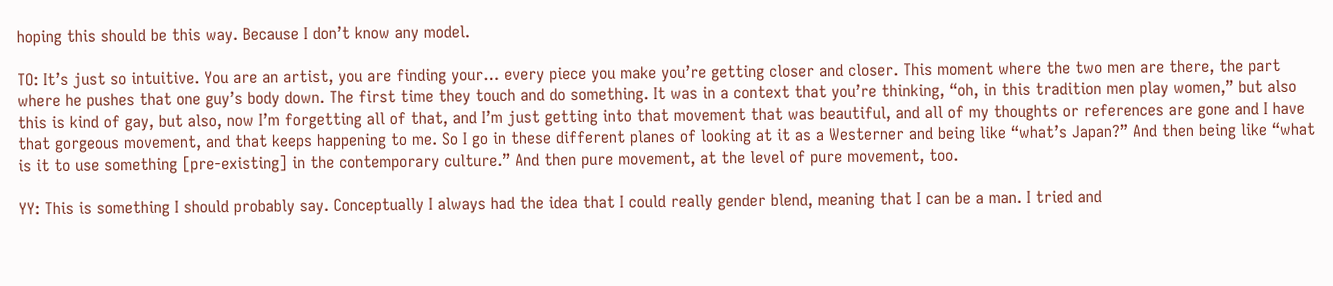hoping this should be this way. Because I don’t know any model.

TO: It’s just so intuitive. You are an artist, you are finding your… every piece you make you’re getting closer and closer. This moment where the two men are there, the part where he pushes that one guy’s body down. The first time they touch and do something. It was in a context that you’re thinking, “oh, in this tradition men play women,” but also this is kind of gay, but also, now I’m forgetting all of that, and I’m just getting into that movement that was beautiful, and all of my thoughts or references are gone and I have that gorgeous movement, and that keeps happening to me. So I go in these different planes of looking at it as a Westerner and being like “what’s Japan?” And then being like “what is it to use something [pre-existing] in the contemporary culture.” And then pure movement, at the level of pure movement, too.

YY: This is something I should probably say. Conceptually I always had the idea that I could really gender blend, meaning that I can be a man. I tried and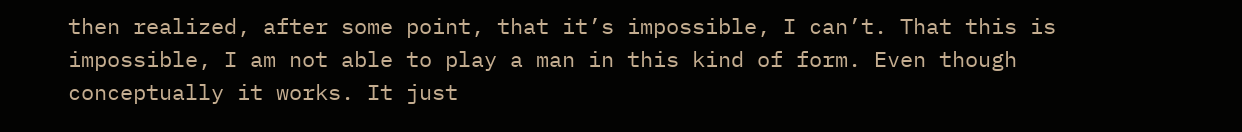then realized, after some point, that it’s impossible, I can’t. That this is impossible, I am not able to play a man in this kind of form. Even though conceptually it works. It just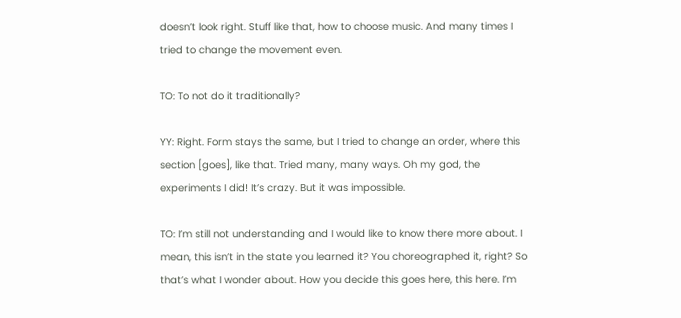doesn’t look right. Stuff like that, how to choose music. And many times I tried to change the movement even.

TO: To not do it traditionally?

YY: Right. Form stays the same, but I tried to change an order, where this section [goes], like that. Tried many, many ways. Oh my god, the experiments I did! It’s crazy. But it was impossible.

TO: I’m still not understanding and I would like to know there more about. I mean, this isn’t in the state you learned it? You choreographed it, right? So that’s what I wonder about. How you decide this goes here, this here. I’m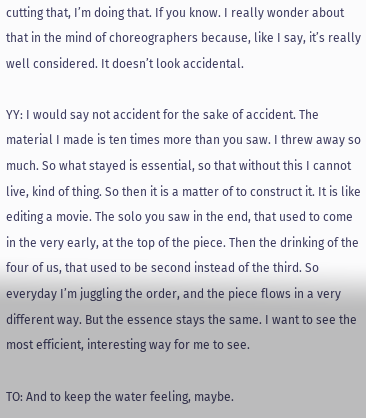cutting that, I’m doing that. If you know. I really wonder about that in the mind of choreographers because, like I say, it’s really well considered. It doesn’t look accidental.

YY: I would say not accident for the sake of accident. The material I made is ten times more than you saw. I threw away so much. So what stayed is essential, so that without this I cannot live, kind of thing. So then it is a matter of to construct it. It is like editing a movie. The solo you saw in the end, that used to come in the very early, at the top of the piece. Then the drinking of the four of us, that used to be second instead of the third. So everyday I’m juggling the order, and the piece flows in a very different way. But the essence stays the same. I want to see the most efficient, interesting way for me to see.

TO: And to keep the water feeling, maybe.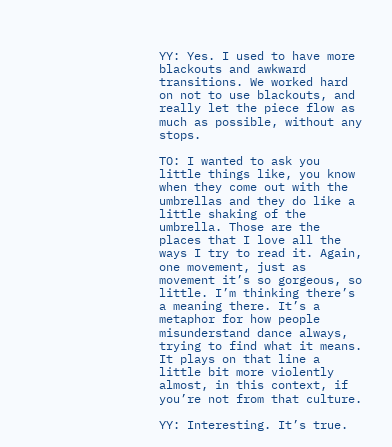YY: Yes. I used to have more blackouts and awkward transitions. We worked hard on not to use blackouts, and really let the piece flow as much as possible, without any stops.

TO: I wanted to ask you little things like, you know when they come out with the umbrellas and they do like a little shaking of the umbrella. Those are the places that I love all the ways I try to read it. Again, one movement, just as movement it’s so gorgeous, so little. I’m thinking there’s a meaning there. It’s a metaphor for how people misunderstand dance always, trying to find what it means. It plays on that line a little bit more violently almost, in this context, if you’re not from that culture.

YY: Interesting. It’s true.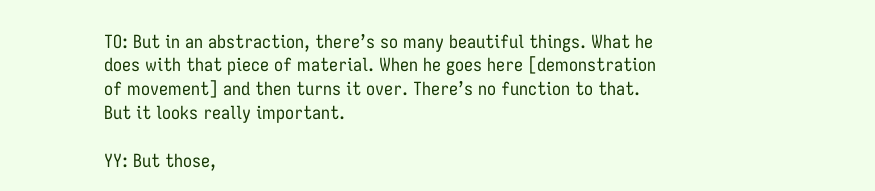TO: But in an abstraction, there’s so many beautiful things. What he does with that piece of material. When he goes here [demonstration of movement] and then turns it over. There’s no function to that. But it looks really important.

YY: But those,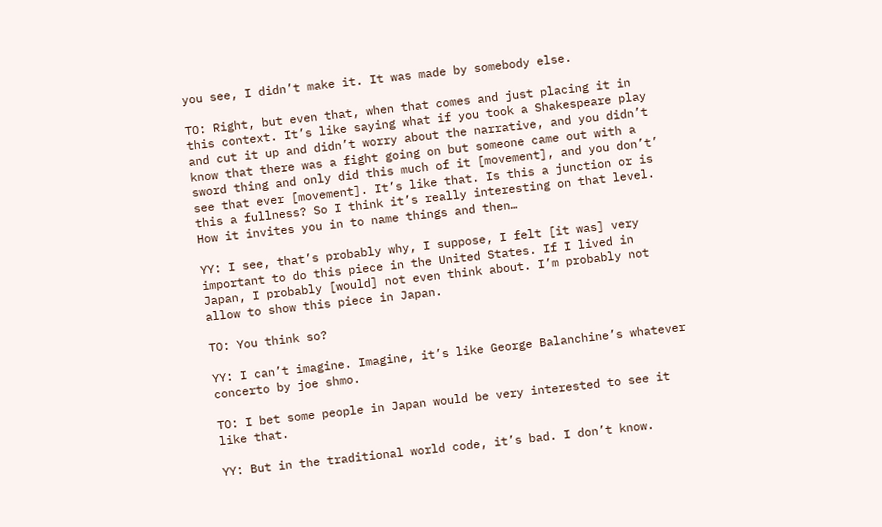you see, I didn’t make it. It was made by somebody else.

TO: Right, but even that, when that comes and just placing it in this context. It’s like saying what if you took a Shakespeare play and cut it up and didn’t worry about the narrative, and you didn’t know that there was a fight going on but someone came out with a sword thing and only did this much of it [movement], and you don’t’ see that ever [movement]. It’s like that. Is this a junction or is this a fullness? So I think it’s really interesting on that level. How it invites you in to name things and then…

YY: I see, that’s probably why, I suppose, I felt [it was] very important to do this piece in the United States. If I lived in Japan, I probably [would] not even think about. I’m probably not allow to show this piece in Japan.

TO: You think so?

YY: I can’t imagine. Imagine, it’s like George Balanchine’s whatever concerto by joe shmo.

TO: I bet some people in Japan would be very interested to see it like that.

YY: But in the traditional world code, it’s bad. I don’t know.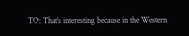TO: That’s interesting because in the Western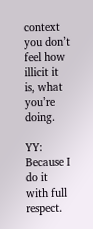context you don’t feel how illicit it is, what you’re doing.

YY: Because I do it with full respect.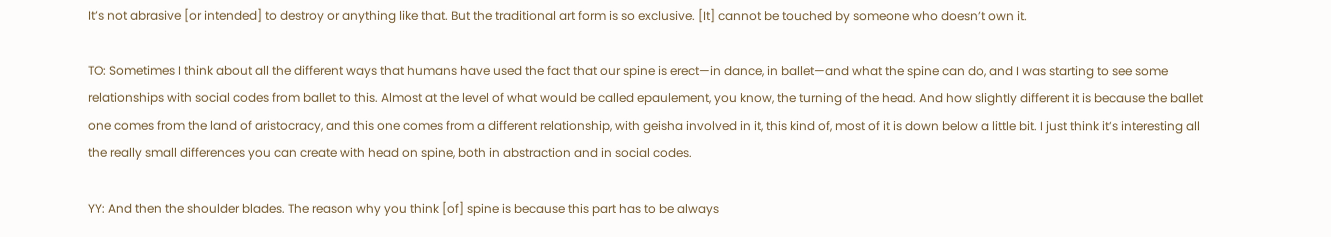It’s not abrasive [or intended] to destroy or anything like that. But the traditional art form is so exclusive. [It] cannot be touched by someone who doesn’t own it.

TO: Sometimes I think about all the different ways that humans have used the fact that our spine is erect—in dance, in ballet—and what the spine can do, and I was starting to see some relationships with social codes from ballet to this. Almost at the level of what would be called epaulement, you know, the turning of the head. And how slightly different it is because the ballet one comes from the land of aristocracy, and this one comes from a different relationship, with geisha involved in it, this kind of, most of it is down below a little bit. I just think it’s interesting all the really small differences you can create with head on spine, both in abstraction and in social codes.

YY: And then the shoulder blades. The reason why you think [of] spine is because this part has to be always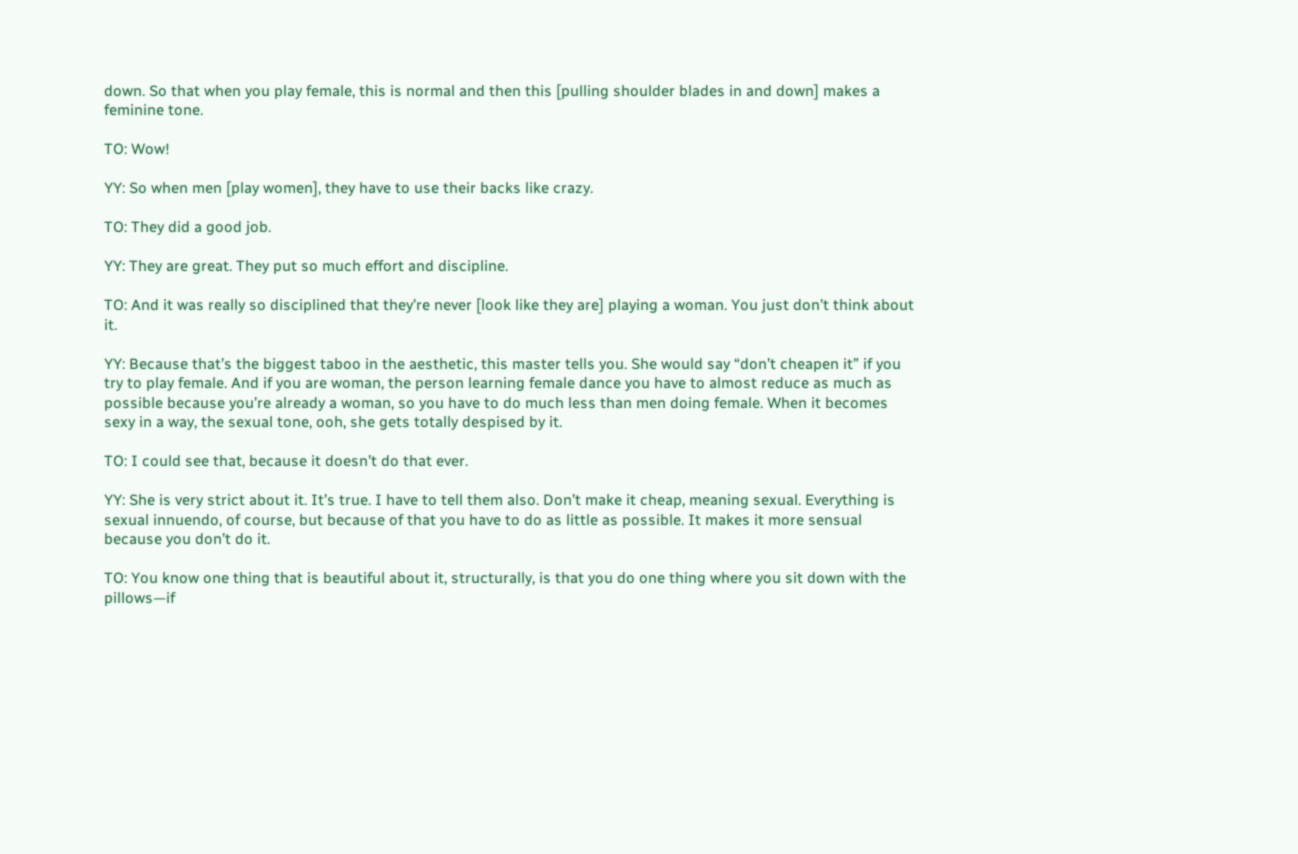down. So that when you play female, this is normal and then this [pulling shoulder blades in and down] makes a feminine tone.

TO: Wow!

YY: So when men [play women], they have to use their backs like crazy.

TO: They did a good job.

YY: They are great. They put so much effort and discipline.

TO: And it was really so disciplined that they’re never [look like they are] playing a woman. You just don’t think about it.

YY: Because that’s the biggest taboo in the aesthetic, this master tells you. She would say “don’t cheapen it” if you try to play female. And if you are woman, the person learning female dance you have to almost reduce as much as possible because you’re already a woman, so you have to do much less than men doing female. When it becomes sexy in a way, the sexual tone, ooh, she gets totally despised by it.

TO: I could see that, because it doesn’t do that ever.

YY: She is very strict about it. It’s true. I have to tell them also. Don’t make it cheap, meaning sexual. Everything is sexual innuendo, of course, but because of that you have to do as little as possible. It makes it more sensual because you don’t do it.

TO: You know one thing that is beautiful about it, structurally, is that you do one thing where you sit down with the pillows—if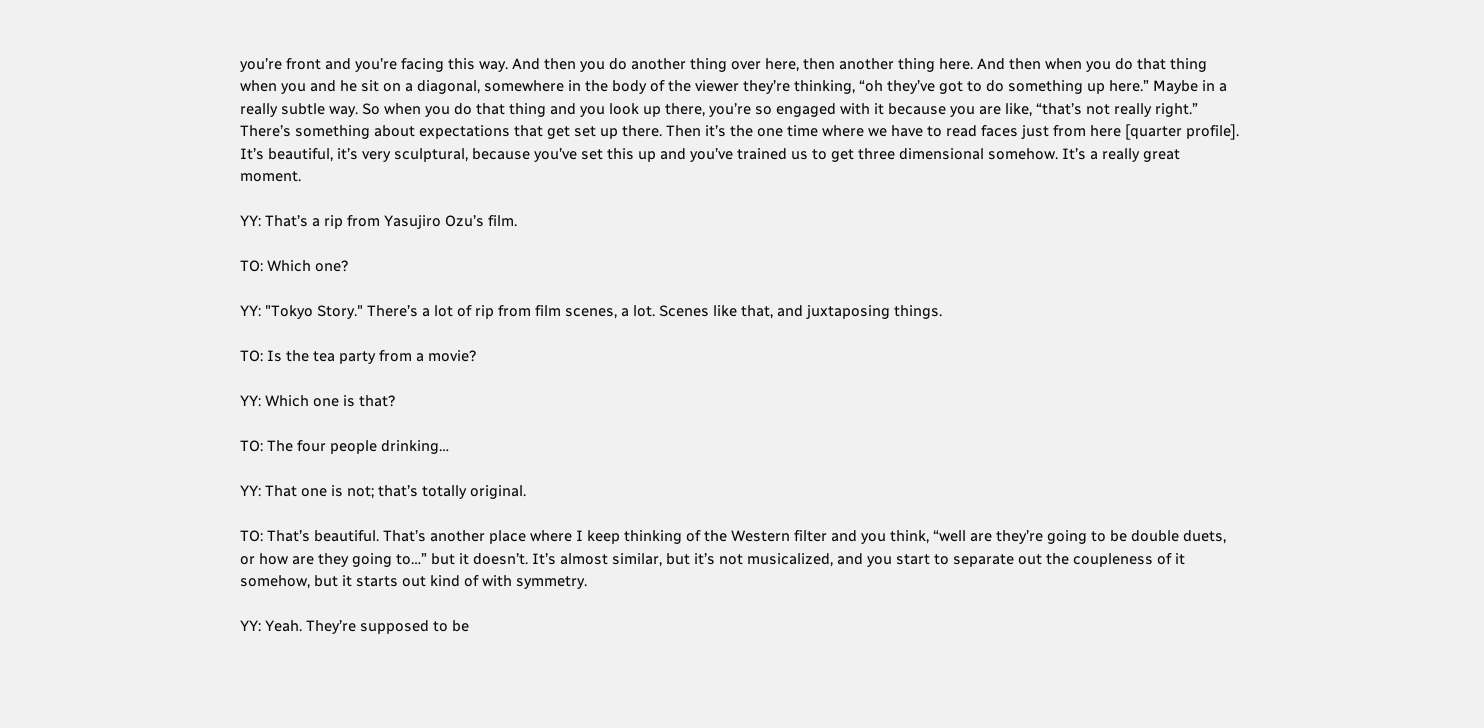you’re front and you’re facing this way. And then you do another thing over here, then another thing here. And then when you do that thing when you and he sit on a diagonal, somewhere in the body of the viewer they’re thinking, “oh they’ve got to do something up here.” Maybe in a really subtle way. So when you do that thing and you look up there, you’re so engaged with it because you are like, “that’s not really right.” There’s something about expectations that get set up there. Then it’s the one time where we have to read faces just from here [quarter profile]. It’s beautiful, it’s very sculptural, because you’ve set this up and you’ve trained us to get three dimensional somehow. It’s a really great moment.

YY: That’s a rip from Yasujiro Ozu’s film.

TO: Which one?

YY: "Tokyo Story." There’s a lot of rip from film scenes, a lot. Scenes like that, and juxtaposing things.

TO: Is the tea party from a movie?

YY: Which one is that?

TO: The four people drinking…

YY: That one is not; that’s totally original.

TO: That’s beautiful. That’s another place where I keep thinking of the Western filter and you think, “well are they’re going to be double duets, or how are they going to…” but it doesn’t. It’s almost similar, but it’s not musicalized, and you start to separate out the coupleness of it somehow, but it starts out kind of with symmetry.

YY: Yeah. They’re supposed to be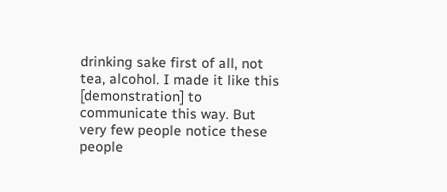drinking sake first of all, not tea, alcohol. I made it like this [demonstration] to communicate this way. But very few people notice these people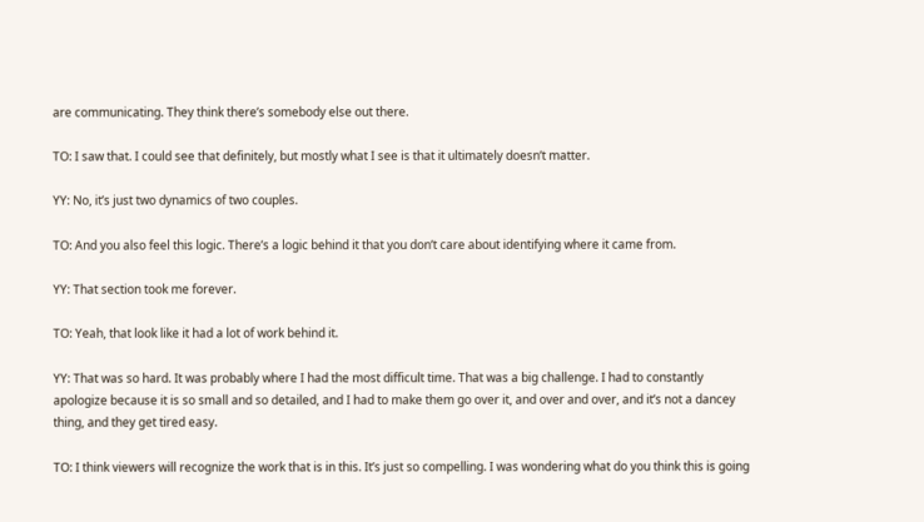are communicating. They think there’s somebody else out there.

TO: I saw that. I could see that definitely, but mostly what I see is that it ultimately doesn’t matter.

YY: No, it’s just two dynamics of two couples.

TO: And you also feel this logic. There’s a logic behind it that you don’t care about identifying where it came from.

YY: That section took me forever.

TO: Yeah, that look like it had a lot of work behind it.

YY: That was so hard. It was probably where I had the most difficult time. That was a big challenge. I had to constantly apologize because it is so small and so detailed, and I had to make them go over it, and over and over, and it’s not a dancey thing, and they get tired easy.

TO: I think viewers will recognize the work that is in this. It’s just so compelling. I was wondering what do you think this is going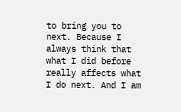to bring you to next. Because I always think that what I did before really affects what I do next. And I am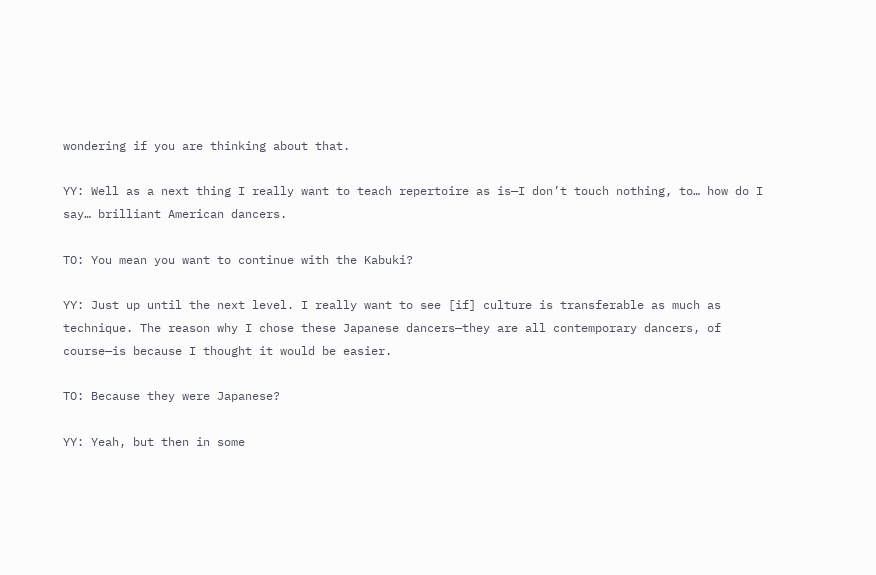wondering if you are thinking about that.

YY: Well as a next thing I really want to teach repertoire as is—I don’t touch nothing, to… how do I say… brilliant American dancers.

TO: You mean you want to continue with the Kabuki?

YY: Just up until the next level. I really want to see [if] culture is transferable as much as technique. The reason why I chose these Japanese dancers—they are all contemporary dancers, of course—is because I thought it would be easier.

TO: Because they were Japanese?

YY: Yeah, but then in some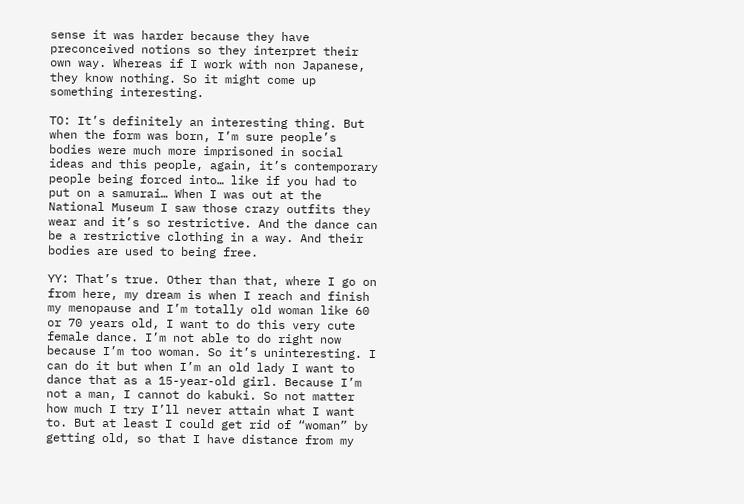sense it was harder because they have preconceived notions so they interpret their own way. Whereas if I work with non Japanese, they know nothing. So it might come up something interesting.

TO: It’s definitely an interesting thing. But when the form was born, I’m sure people’s bodies were much more imprisoned in social ideas and this people, again, it’s contemporary people being forced into… like if you had to put on a samurai… When I was out at the National Museum I saw those crazy outfits they wear and it’s so restrictive. And the dance can be a restrictive clothing in a way. And their bodies are used to being free.

YY: That’s true. Other than that, where I go on from here, my dream is when I reach and finish my menopause and I’m totally old woman like 60 or 70 years old, I want to do this very cute female dance. I’m not able to do right now because I’m too woman. So it’s uninteresting. I can do it but when I’m an old lady I want to dance that as a 15-year-old girl. Because I’m not a man, I cannot do kabuki. So not matter how much I try I’ll never attain what I want to. But at least I could get rid of “woman” by getting old, so that I have distance from my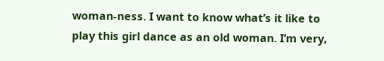woman-ness. I want to know what’s it like to play this girl dance as an old woman. I’m very,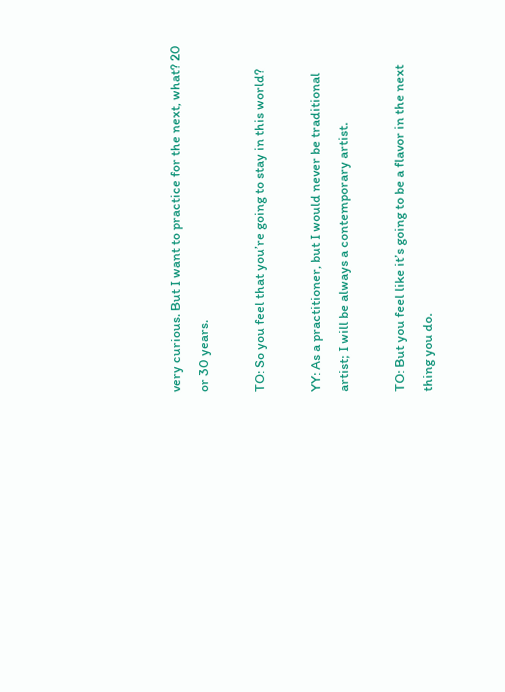very curious. But I want to practice for the next, what? 20 or 30 years.

TO: So you feel that you’re going to stay in this world?

YY: As a practitioner, but I would never be traditional artist; I will be always a contemporary artist.

TO: But you feel like it’s going to be a flavor in the next thing you do.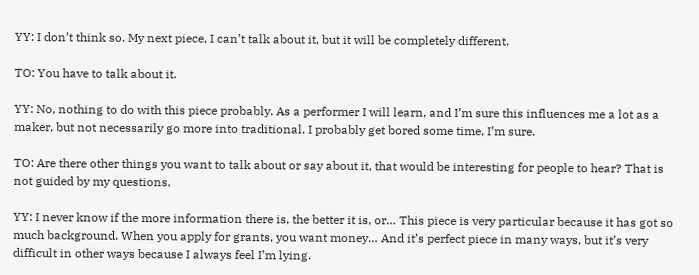YY: I don’t think so. My next piece, I can’t talk about it, but it will be completely different.

TO: You have to talk about it.

YY: No, nothing to do with this piece probably. As a performer I will learn, and I’m sure this influences me a lot as a maker, but not necessarily go more into traditional. I probably get bored some time, I’m sure.

TO: Are there other things you want to talk about or say about it, that would be interesting for people to hear? That is not guided by my questions.

YY: I never know if the more information there is, the better it is, or… This piece is very particular because it has got so much background. When you apply for grants, you want money… And it’s perfect piece in many ways, but it’s very difficult in other ways because I always feel I’m lying.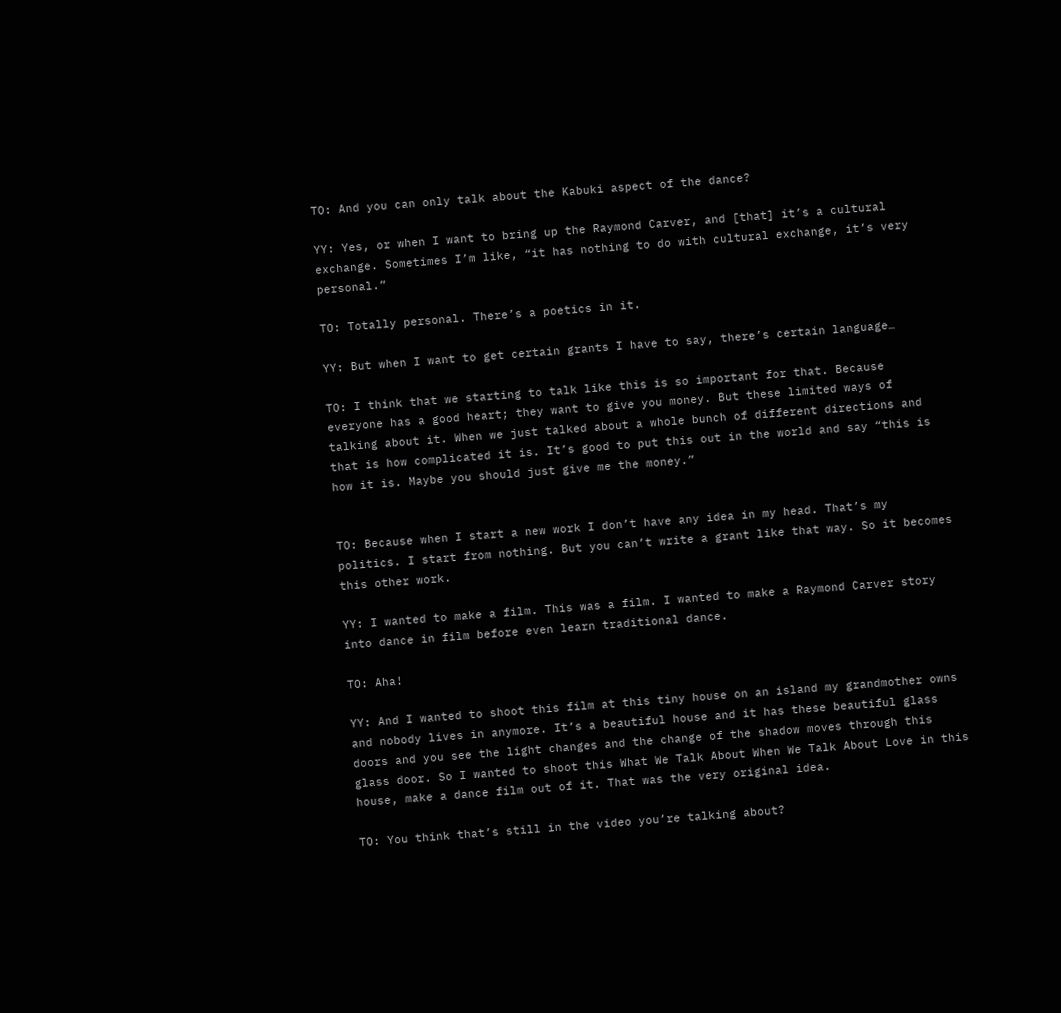TO: And you can only talk about the Kabuki aspect of the dance?

YY: Yes, or when I want to bring up the Raymond Carver, and [that] it’s a cultural exchange. Sometimes I’m like, “it has nothing to do with cultural exchange, it’s very personal.”

TO: Totally personal. There’s a poetics in it.

YY: But when I want to get certain grants I have to say, there’s certain language…

TO: I think that we starting to talk like this is so important for that. Because everyone has a good heart; they want to give you money. But these limited ways of talking about it. When we just talked about a whole bunch of different directions and that is how complicated it is. It’s good to put this out in the world and say “this is how it is. Maybe you should just give me the money.”


TO: Because when I start a new work I don’t have any idea in my head. That’s my politics. I start from nothing. But you can’t write a grant like that way. So it becomes this other work.

YY: I wanted to make a film. This was a film. I wanted to make a Raymond Carver story into dance in film before even learn traditional dance.

TO: Aha!

YY: And I wanted to shoot this film at this tiny house on an island my grandmother owns and nobody lives in anymore. It’s a beautiful house and it has these beautiful glass doors and you see the light changes and the change of the shadow moves through this glass door. So I wanted to shoot this What We Talk About When We Talk About Love in this house, make a dance film out of it. That was the very original idea.

TO: You think that’s still in the video you’re talking about?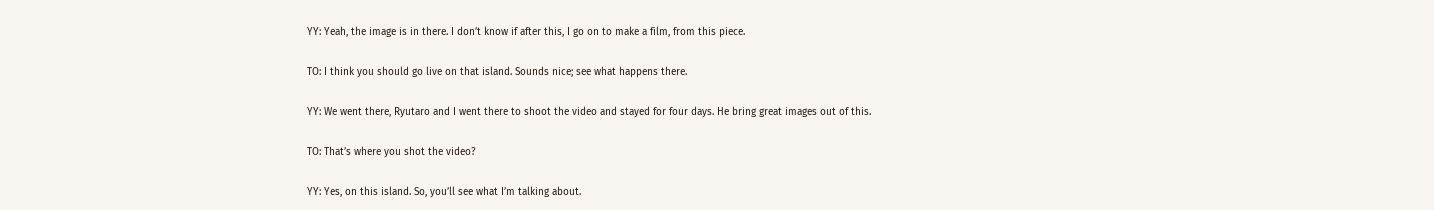YY: Yeah, the image is in there. I don’t know if after this, I go on to make a film, from this piece.

TO: I think you should go live on that island. Sounds nice; see what happens there.

YY: We went there, Ryutaro and I went there to shoot the video and stayed for four days. He bring great images out of this.

TO: That’s where you shot the video?

YY: Yes, on this island. So, you’ll see what I’m talking about.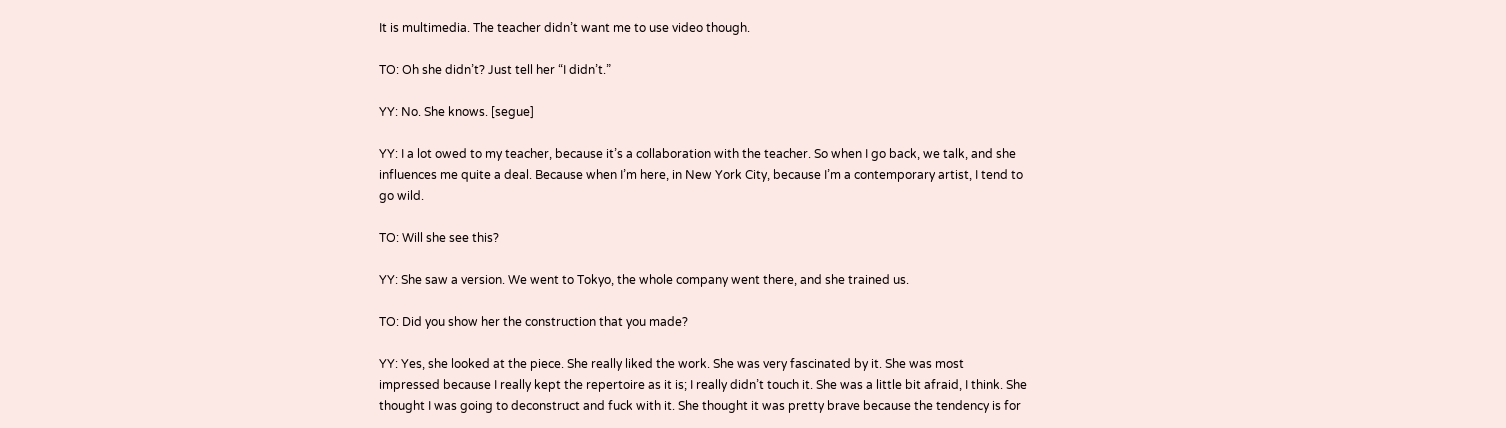It is multimedia. The teacher didn’t want me to use video though.

TO: Oh she didn’t? Just tell her “I didn’t.”

YY: No. She knows. [segue]

YY: I a lot owed to my teacher, because it’s a collaboration with the teacher. So when I go back, we talk, and she influences me quite a deal. Because when I’m here, in New York City, because I’m a contemporary artist, I tend to go wild.

TO: Will she see this?

YY: She saw a version. We went to Tokyo, the whole company went there, and she trained us.

TO: Did you show her the construction that you made?

YY: Yes, she looked at the piece. She really liked the work. She was very fascinated by it. She was most impressed because I really kept the repertoire as it is; I really didn’t touch it. She was a little bit afraid, I think. She thought I was going to deconstruct and fuck with it. She thought it was pretty brave because the tendency is for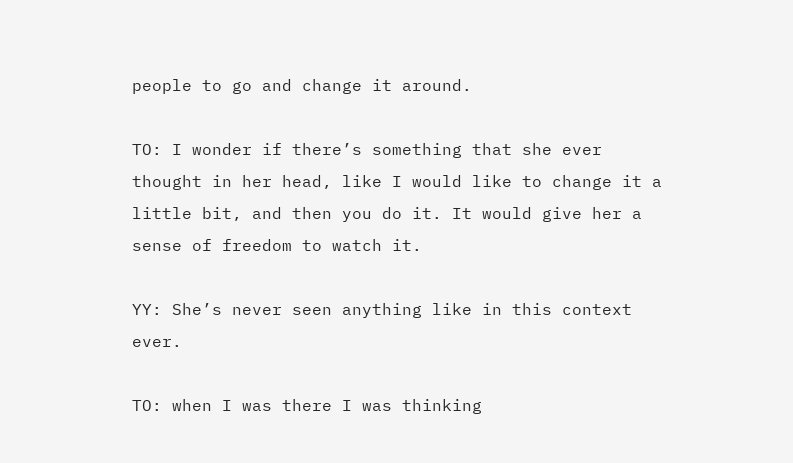people to go and change it around.

TO: I wonder if there’s something that she ever thought in her head, like I would like to change it a little bit, and then you do it. It would give her a sense of freedom to watch it.

YY: She’s never seen anything like in this context ever.

TO: when I was there I was thinking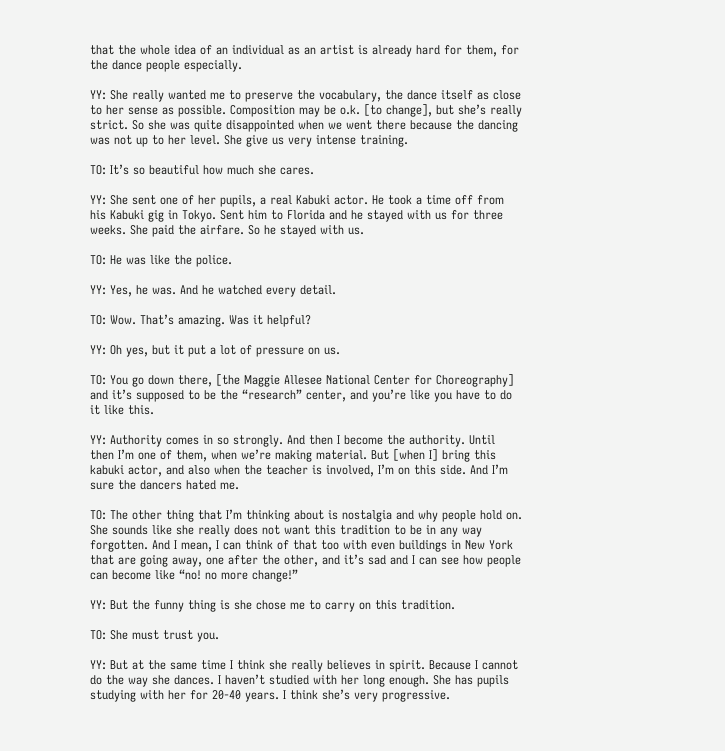that the whole idea of an individual as an artist is already hard for them, for the dance people especially.

YY: She really wanted me to preserve the vocabulary, the dance itself as close to her sense as possible. Composition may be o.k. [to change], but she’s really strict. So she was quite disappointed when we went there because the dancing was not up to her level. She give us very intense training.

TO: It’s so beautiful how much she cares.

YY: She sent one of her pupils, a real Kabuki actor. He took a time off from his Kabuki gig in Tokyo. Sent him to Florida and he stayed with us for three weeks. She paid the airfare. So he stayed with us.

TO: He was like the police.

YY: Yes, he was. And he watched every detail.

TO: Wow. That’s amazing. Was it helpful?

YY: Oh yes, but it put a lot of pressure on us.

TO: You go down there, [the Maggie Allesee National Center for Choreography] and it’s supposed to be the “research” center, and you’re like you have to do it like this.

YY: Authority comes in so strongly. And then I become the authority. Until then I’m one of them, when we’re making material. But [when I] bring this kabuki actor, and also when the teacher is involved, I’m on this side. And I’m sure the dancers hated me.

TO: The other thing that I’m thinking about is nostalgia and why people hold on. She sounds like she really does not want this tradition to be in any way forgotten. And I mean, I can think of that too with even buildings in New York that are going away, one after the other, and it’s sad and I can see how people can become like “no! no more change!”

YY: But the funny thing is she chose me to carry on this tradition.

TO: She must trust you.

YY: But at the same time I think she really believes in spirit. Because I cannot do the way she dances. I haven’t studied with her long enough. She has pupils studying with her for 20-40 years. I think she’s very progressive.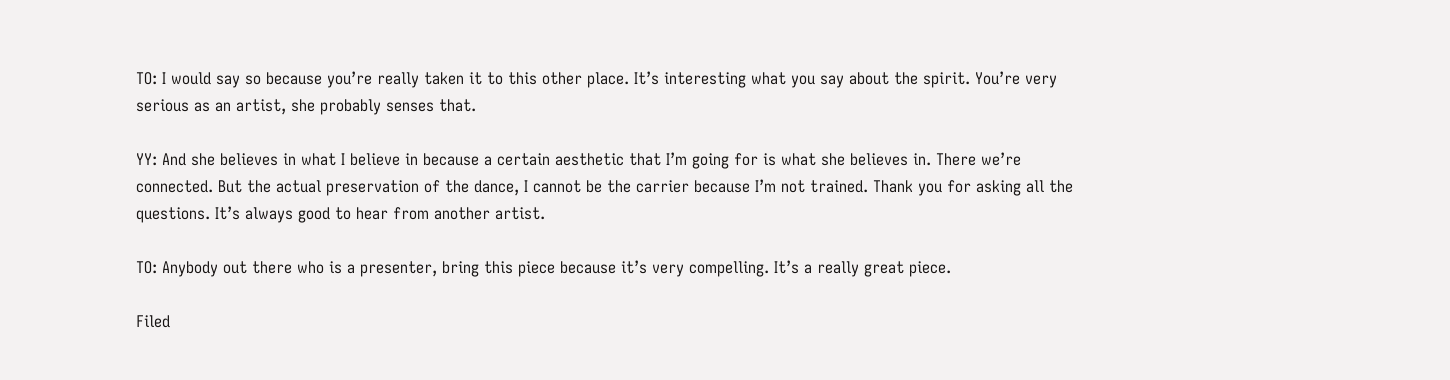TO: I would say so because you’re really taken it to this other place. It’s interesting what you say about the spirit. You’re very serious as an artist, she probably senses that.

YY: And she believes in what I believe in because a certain aesthetic that I’m going for is what she believes in. There we’re connected. But the actual preservation of the dance, I cannot be the carrier because I’m not trained. Thank you for asking all the questions. It’s always good to hear from another artist.

TO: Anybody out there who is a presenter, bring this piece because it’s very compelling. It’s a really great piece.

Filed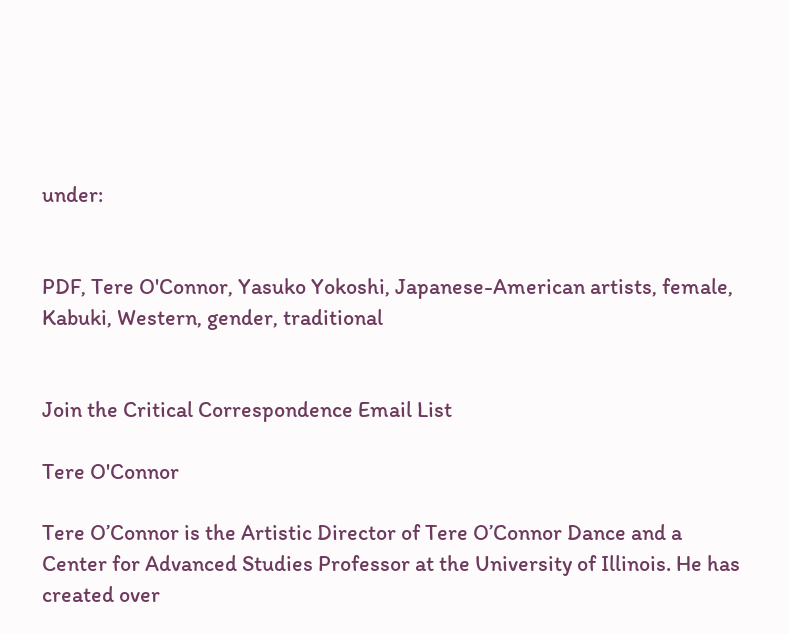under:


PDF, Tere O'Connor, Yasuko Yokoshi, Japanese-American artists, female, Kabuki, Western, gender, traditional


Join the Critical Correspondence Email List

Tere O'Connor

Tere O’Connor is the Artistic Director of Tere O’Connor Dance and a Center for Advanced Studies Professor at the University of Illinois. He has created over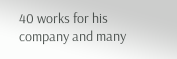40 works for his company and many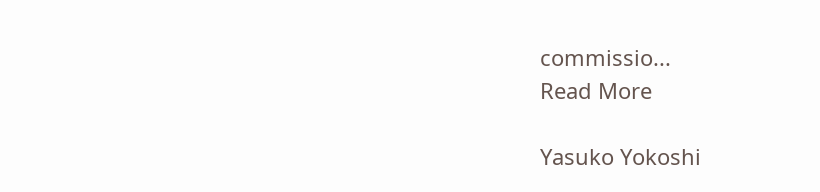commissio...
Read More

Yasuko Yokoshi